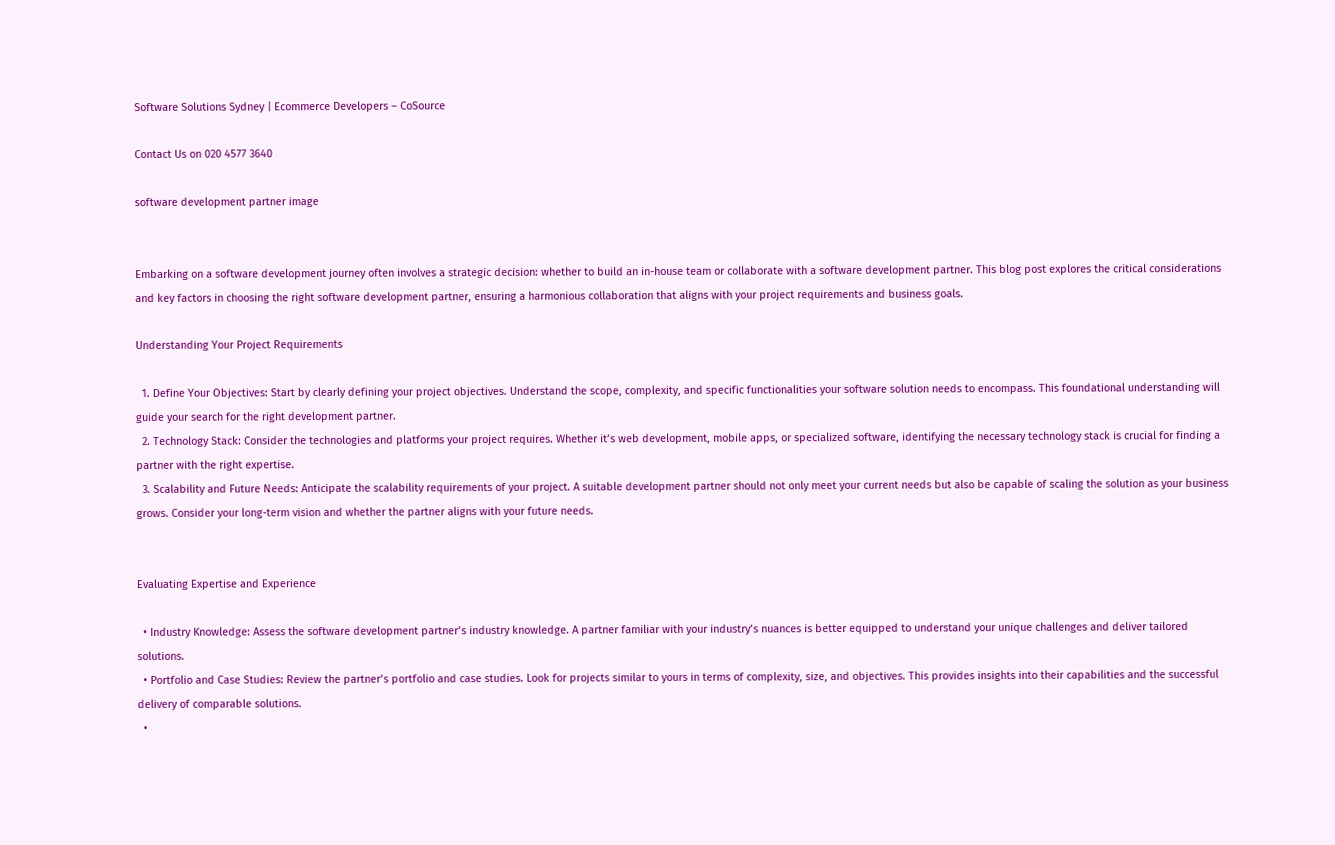Software Solutions Sydney | Ecommerce Developers – CoSource

Contact Us on 020 4577 3640

software development partner image


Embarking on a software development journey often involves a strategic decision: whether to build an in-house team or collaborate with a software development partner. This blog post explores the critical considerations and key factors in choosing the right software development partner, ensuring a harmonious collaboration that aligns with your project requirements and business goals.

Understanding Your Project Requirements

  1. Define Your Objectives: Start by clearly defining your project objectives. Understand the scope, complexity, and specific functionalities your software solution needs to encompass. This foundational understanding will guide your search for the right development partner.
  2. Technology Stack: Consider the technologies and platforms your project requires. Whether it’s web development, mobile apps, or specialized software, identifying the necessary technology stack is crucial for finding a partner with the right expertise.
  3. Scalability and Future Needs: Anticipate the scalability requirements of your project. A suitable development partner should not only meet your current needs but also be capable of scaling the solution as your business grows. Consider your long-term vision and whether the partner aligns with your future needs.


Evaluating Expertise and Experience

  • Industry Knowledge: Assess the software development partner’s industry knowledge. A partner familiar with your industry’s nuances is better equipped to understand your unique challenges and deliver tailored solutions.
  • Portfolio and Case Studies: Review the partner’s portfolio and case studies. Look for projects similar to yours in terms of complexity, size, and objectives. This provides insights into their capabilities and the successful delivery of comparable solutions.
  •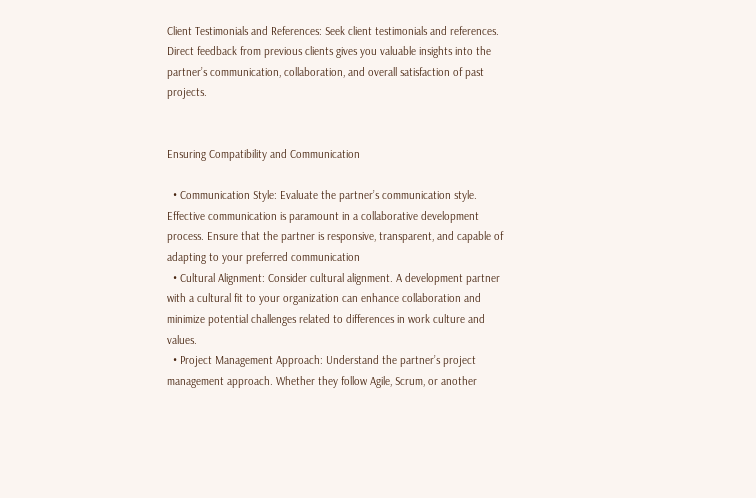Client Testimonials and References: Seek client testimonials and references. Direct feedback from previous clients gives you valuable insights into the partner’s communication, collaboration, and overall satisfaction of past projects.


Ensuring Compatibility and Communication

  • Communication Style: Evaluate the partner’s communication style. Effective communication is paramount in a collaborative development process. Ensure that the partner is responsive, transparent, and capable of adapting to your preferred communication
  • Cultural Alignment: Consider cultural alignment. A development partner with a cultural fit to your organization can enhance collaboration and minimize potential challenges related to differences in work culture and values.
  • Project Management Approach: Understand the partner’s project management approach. Whether they follow Agile, Scrum, or another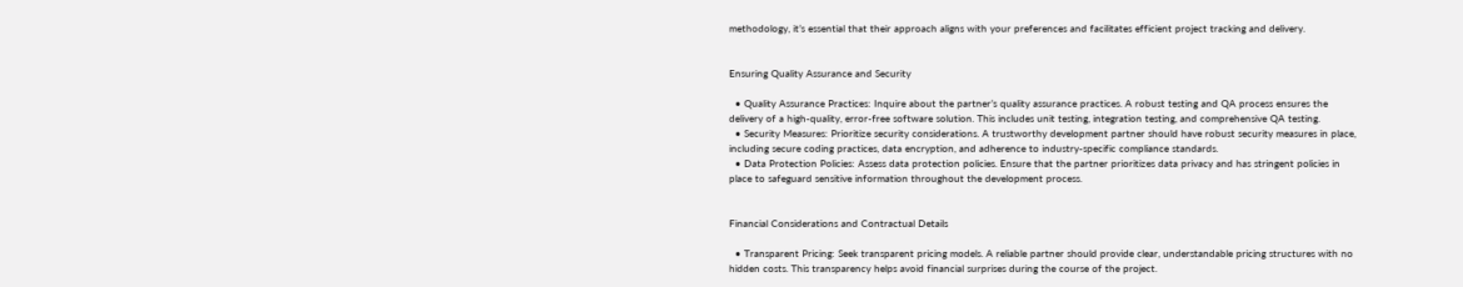methodology, it’s essential that their approach aligns with your preferences and facilitates efficient project tracking and delivery.


Ensuring Quality Assurance and Security

  • Quality Assurance Practices: Inquire about the partner’s quality assurance practices. A robust testing and QA process ensures the delivery of a high-quality, error-free software solution. This includes unit testing, integration testing, and comprehensive QA testing.
  • Security Measures: Prioritize security considerations. A trustworthy development partner should have robust security measures in place, including secure coding practices, data encryption, and adherence to industry-specific compliance standards.
  • Data Protection Policies: Assess data protection policies. Ensure that the partner prioritizes data privacy and has stringent policies in place to safeguard sensitive information throughout the development process.


Financial Considerations and Contractual Details

  • Transparent Pricing: Seek transparent pricing models. A reliable partner should provide clear, understandable pricing structures with no hidden costs. This transparency helps avoid financial surprises during the course of the project.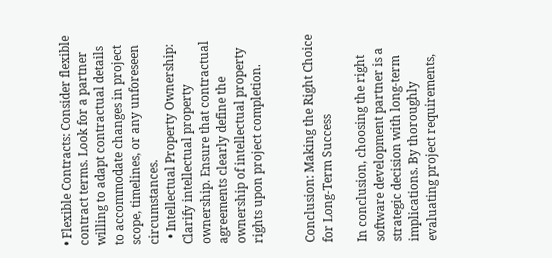• Flexible Contracts: Consider flexible contract terms. Look for a partner willing to adapt contractual details to accommodate changes in project scope, timelines, or any unforeseen circumstances.
  • Intellectual Property Ownership: Clarify intellectual property ownership. Ensure that contractual agreements clearly define the ownership of intellectual property rights upon project completion.


Conclusion: Making the Right Choice for Long-Term Success

In conclusion, choosing the right software development partner is a strategic decision with long-term implications. By thoroughly evaluating project requirements,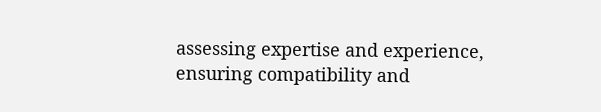assessing expertise and experience, ensuring compatibility and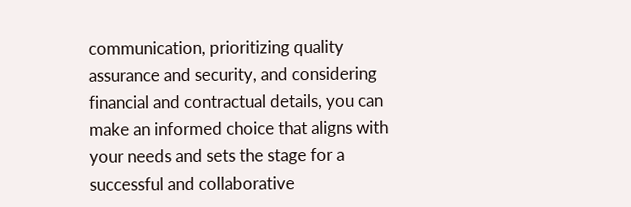communication, prioritizing quality assurance and security, and considering financial and contractual details, you can make an informed choice that aligns with your needs and sets the stage for a successful and collaborative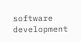software development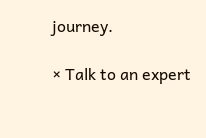journey.

× Talk to an expert